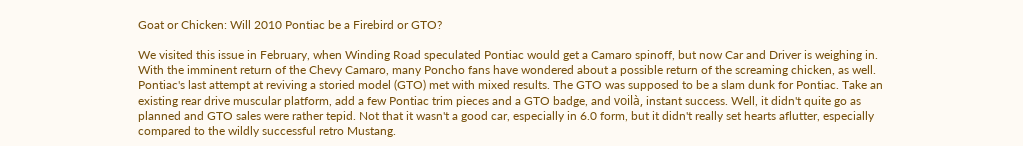Goat or Chicken: Will 2010 Pontiac be a Firebird or GTO?

We visited this issue in February, when Winding Road speculated Pontiac would get a Camaro spinoff, but now Car and Driver is weighing in. With the imminent return of the Chevy Camaro, many Poncho fans have wondered about a possible return of the screaming chicken, as well. Pontiac's last attempt at reviving a storied model (GTO) met with mixed results. The GTO was supposed to be a slam dunk for Pontiac. Take an existing rear drive muscular platform, add a few Pontiac trim pieces and a GTO badge, and voilà, instant success. Well, it didn't quite go as planned and GTO sales were rather tepid. Not that it wasn't a good car, especially in 6.0 form, but it didn't really set hearts aflutter, especially compared to the wildly successful retro Mustang.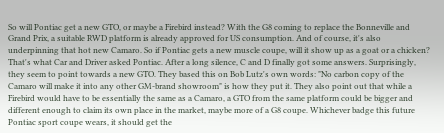So will Pontiac get a new GTO, or maybe a Firebird instead? With the G8 coming to replace the Bonneville and Grand Prix, a suitable RWD platform is already approved for US consumption. And of course, it's also underpinning that hot new Camaro. So if Pontiac gets a new muscle coupe, will it show up as a goat or a chicken? That's what Car and Driver asked Pontiac. After a long silence, C and D finally got some answers. Surprisingly, they seem to point towards a new GTO. They based this on Bob Lutz's own words: "No carbon copy of the Camaro will make it into any other GM-brand showroom" is how they put it. They also point out that while a Firebird would have to be essentially the same as a Camaro, a GTO from the same platform could be bigger and different enough to claim its own place in the market, maybe more of a G8 coupe. Whichever badge this future Pontiac sport coupe wears, it should get the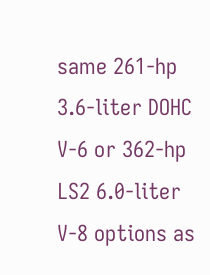same 261-hp 3.6-liter DOHC V-6 or 362-hp LS2 6.0-liter V-8 options as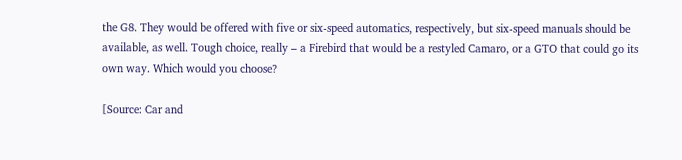the G8. They would be offered with five or six-speed automatics, respectively, but six-speed manuals should be available, as well. Tough choice, really – a Firebird that would be a restyled Camaro, or a GTO that could go its own way. Which would you choose?

[Source: Car and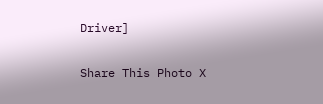Driver]

Share This Photo X